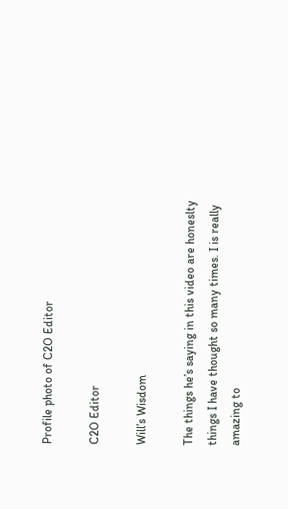Profile photo of C2O Editor

C2O Editor

Will’s Wisdom

The things he’s saying in this video are honeslty things I have thought so many times. I is really amazing to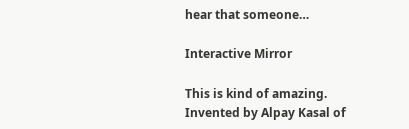hear that someone…

Interactive Mirror

This is kind of amazing. Invented by Alpay Kasal of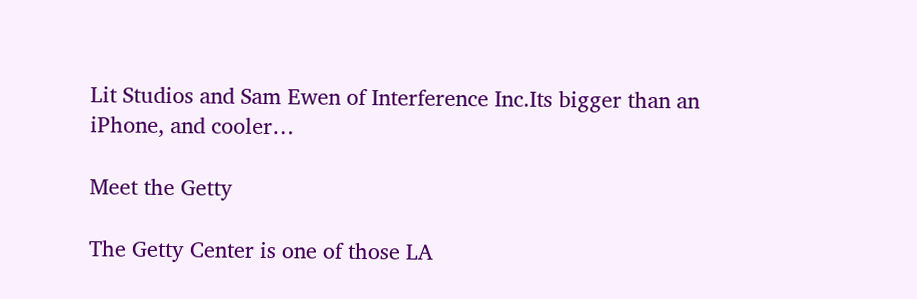Lit Studios and Sam Ewen of Interference Inc.Its bigger than an iPhone, and cooler…

Meet the Getty

The Getty Center is one of those LA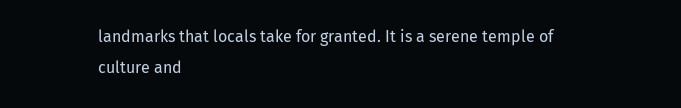landmarks that locals take for granted. It is a serene temple of culture and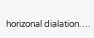horizonal dialation….